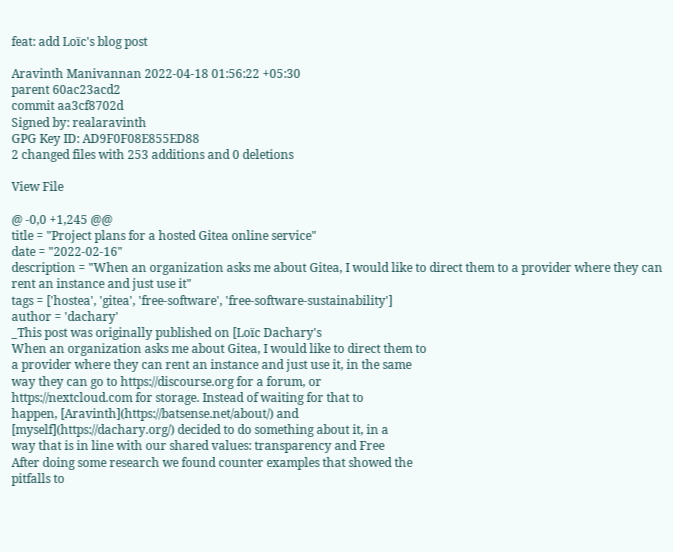feat: add Loïc's blog post

Aravinth Manivannan 2022-04-18 01:56:22 +05:30
parent 60ac23acd2
commit aa3cf8702d
Signed by: realaravinth
GPG Key ID: AD9F0F08E855ED88
2 changed files with 253 additions and 0 deletions

View File

@ -0,0 +1,245 @@
title = "Project plans for a hosted Gitea online service"
date = "2022-02-16"
description = "When an organization asks me about Gitea, I would like to direct them to a provider where they can rent an instance and just use it"
tags = ['hostea', 'gitea', 'free-software', 'free-software-sustainability']
author = 'dachary'
_This post was originally published on [Loïc Dachary's
When an organization asks me about Gitea, I would like to direct them to
a provider where they can rent an instance and just use it, in the same
way they can go to https://discourse.org for a forum, or
https://nextcloud.com for storage. Instead of waiting for that to
happen, [Aravinth](https://batsense.net/about/) and
[myself](https://dachary.org/) decided to do something about it, in a
way that is in line with our shared values: transparency and Free
After doing some research we found counter examples that showed the
pitfalls to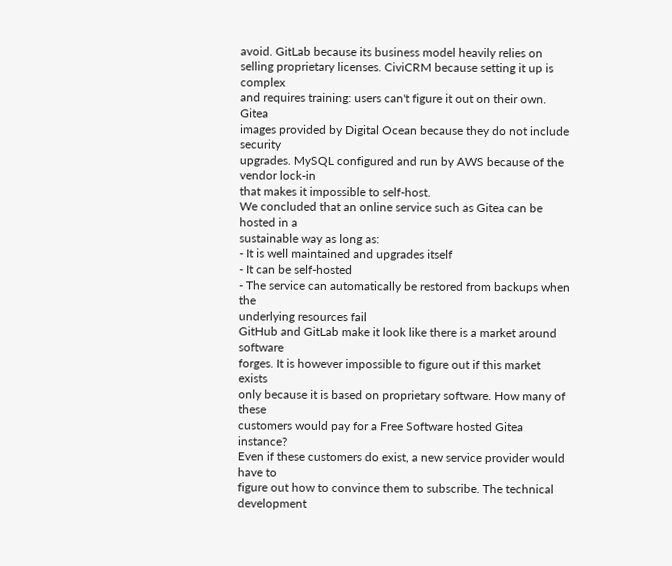avoid. GitLab because its business model heavily relies on
selling proprietary licenses. CiviCRM because setting it up is complex
and requires training: users can't figure it out on their own. Gitea
images provided by Digital Ocean because they do not include security
upgrades. MySQL configured and run by AWS because of the vendor lock-in
that makes it impossible to self-host.
We concluded that an online service such as Gitea can be hosted in a
sustainable way as long as:
- It is well maintained and upgrades itself
- It can be self-hosted
- The service can automatically be restored from backups when the
underlying resources fail
GitHub and GitLab make it look like there is a market around software
forges. It is however impossible to figure out if this market exists
only because it is based on proprietary software. How many of these
customers would pay for a Free Software hosted Gitea instance?
Even if these customers do exist, a new service provider would have to
figure out how to convince them to subscribe. The technical development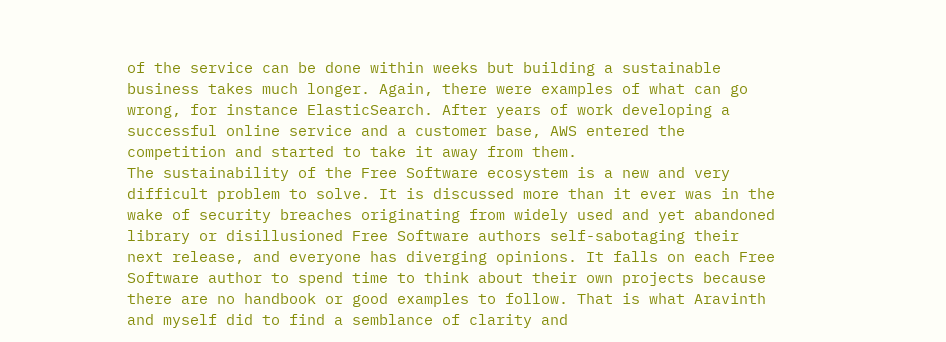of the service can be done within weeks but building a sustainable
business takes much longer. Again, there were examples of what can go
wrong, for instance ElasticSearch. After years of work developing a
successful online service and a customer base, AWS entered the
competition and started to take it away from them.
The sustainability of the Free Software ecosystem is a new and very
difficult problem to solve. It is discussed more than it ever was in the
wake of security breaches originating from widely used and yet abandoned
library or disillusioned Free Software authors self-sabotaging their
next release, and everyone has diverging opinions. It falls on each Free
Software author to spend time to think about their own projects because
there are no handbook or good examples to follow. That is what Aravinth
and myself did to find a semblance of clarity and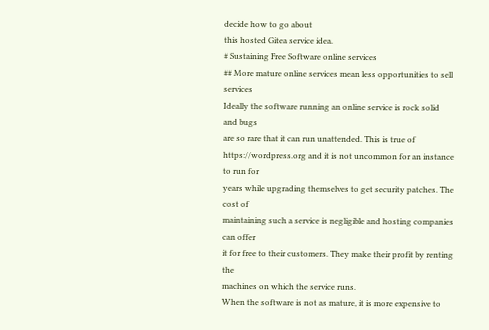decide how to go about
this hosted Gitea service idea.
# Sustaining Free Software online services
## More mature online services mean less opportunities to sell services
Ideally the software running an online service is rock solid and bugs
are so rare that it can run unattended. This is true of
https://wordpress.org and it is not uncommon for an instance to run for
years while upgrading themselves to get security patches. The cost of
maintaining such a service is negligible and hosting companies can offer
it for free to their customers. They make their profit by renting the
machines on which the service runs.
When the software is not as mature, it is more expensive to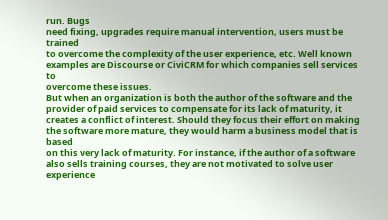run. Bugs
need fixing, upgrades require manual intervention, users must be trained
to overcome the complexity of the user experience, etc. Well known
examples are Discourse or CiviCRM for which companies sell services to
overcome these issues.
But when an organization is both the author of the software and the
provider of paid services to compensate for its lack of maturity, it
creates a conflict of interest. Should they focus their effort on making
the software more mature, they would harm a business model that is based
on this very lack of maturity. For instance, if the author of a software
also sells training courses, they are not motivated to solve user
experience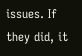issues. If they did, it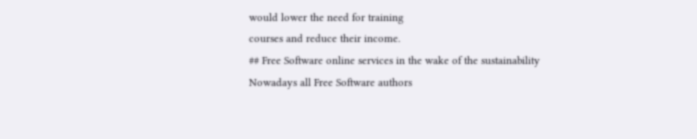would lower the need for training
courses and reduce their income.
## Free Software online services in the wake of the sustainability
Nowadays all Free Software authors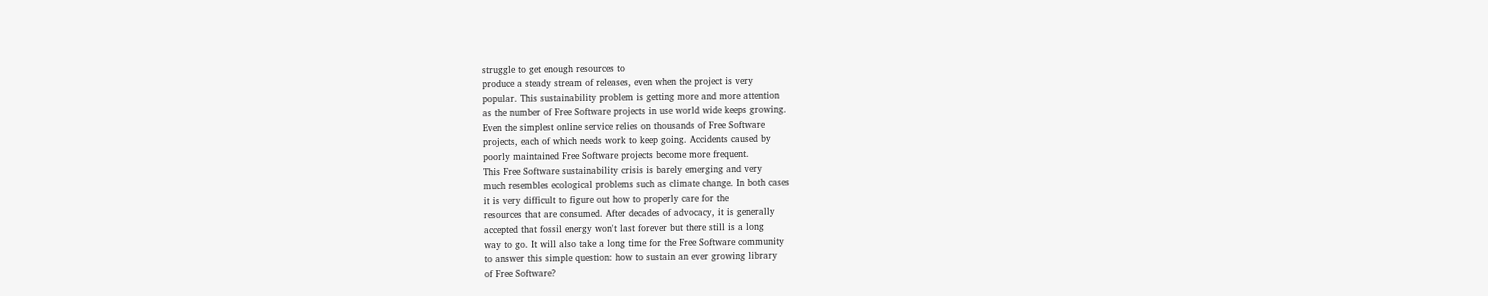struggle to get enough resources to
produce a steady stream of releases, even when the project is very
popular. This sustainability problem is getting more and more attention
as the number of Free Software projects in use world wide keeps growing.
Even the simplest online service relies on thousands of Free Software
projects, each of which needs work to keep going. Accidents caused by
poorly maintained Free Software projects become more frequent.
This Free Software sustainability crisis is barely emerging and very
much resembles ecological problems such as climate change. In both cases
it is very difficult to figure out how to properly care for the
resources that are consumed. After decades of advocacy, it is generally
accepted that fossil energy won't last forever but there still is a long
way to go. It will also take a long time for the Free Software community
to answer this simple question: how to sustain an ever growing library
of Free Software?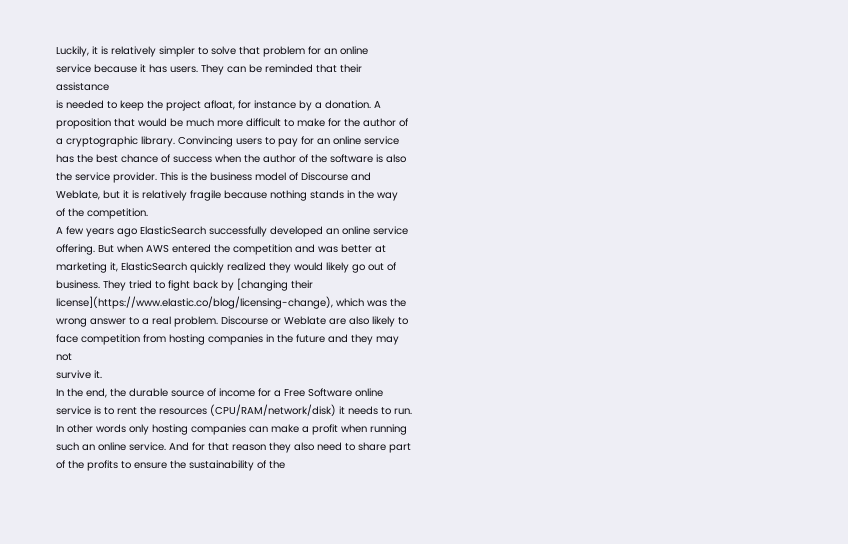Luckily, it is relatively simpler to solve that problem for an online
service because it has users. They can be reminded that their assistance
is needed to keep the project afloat, for instance by a donation. A
proposition that would be much more difficult to make for the author of
a cryptographic library. Convincing users to pay for an online service
has the best chance of success when the author of the software is also
the service provider. This is the business model of Discourse and
Weblate, but it is relatively fragile because nothing stands in the way
of the competition.
A few years ago ElasticSearch successfully developed an online service
offering. But when AWS entered the competition and was better at
marketing it, ElasticSearch quickly realized they would likely go out of
business. They tried to fight back by [changing their
license](https://www.elastic.co/blog/licensing-change), which was the
wrong answer to a real problem. Discourse or Weblate are also likely to
face competition from hosting companies in the future and they may not
survive it.
In the end, the durable source of income for a Free Software online
service is to rent the resources (CPU/RAM/network/disk) it needs to run.
In other words only hosting companies can make a profit when running
such an online service. And for that reason they also need to share part
of the profits to ensure the sustainability of the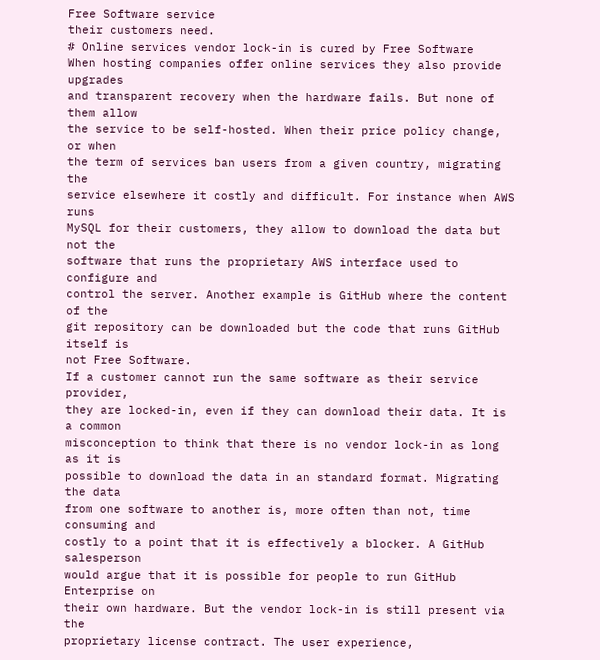Free Software service
their customers need.
# Online services vendor lock-in is cured by Free Software
When hosting companies offer online services they also provide upgrades
and transparent recovery when the hardware fails. But none of them allow
the service to be self-hosted. When their price policy change, or when
the term of services ban users from a given country, migrating the
service elsewhere it costly and difficult. For instance when AWS runs
MySQL for their customers, they allow to download the data but not the
software that runs the proprietary AWS interface used to configure and
control the server. Another example is GitHub where the content of the
git repository can be downloaded but the code that runs GitHub itself is
not Free Software.
If a customer cannot run the same software as their service provider,
they are locked-in, even if they can download their data. It is a common
misconception to think that there is no vendor lock-in as long as it is
possible to download the data in an standard format. Migrating the data
from one software to another is, more often than not, time consuming and
costly to a point that it is effectively a blocker. A GitHub salesperson
would argue that it is possible for people to run GitHub Enterprise on
their own hardware. But the vendor lock-in is still present via the
proprietary license contract. The user experience,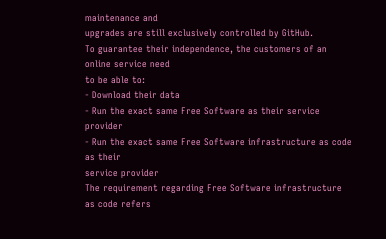maintenance and
upgrades are still exclusively controlled by GitHub.
To guarantee their independence, the customers of an online service need
to be able to:
- Download their data
- Run the exact same Free Software as their service provider
- Run the exact same Free Software infrastructure as code as their
service provider
The requirement regarding Free Software infrastructure as code refers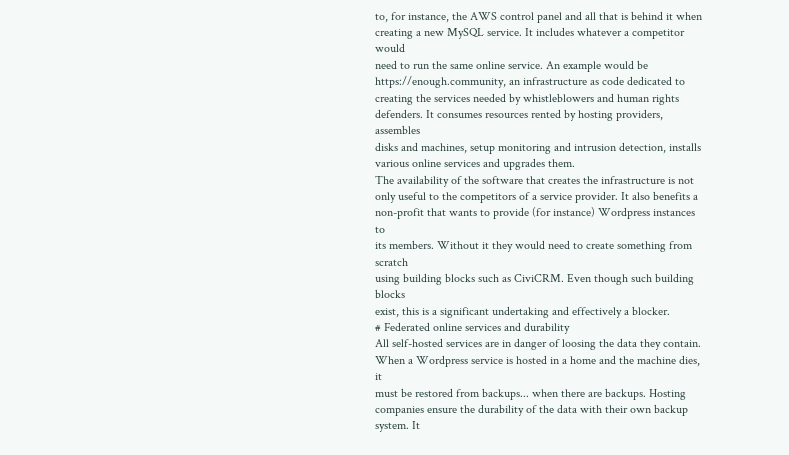to, for instance, the AWS control panel and all that is behind it when
creating a new MySQL service. It includes whatever a competitor would
need to run the same online service. An example would be
https://enough.community, an infrastructure as code dedicated to
creating the services needed by whistleblowers and human rights
defenders. It consumes resources rented by hosting providers, assembles
disks and machines, setup monitoring and intrusion detection, installs
various online services and upgrades them.
The availability of the software that creates the infrastructure is not
only useful to the competitors of a service provider. It also benefits a
non-profit that wants to provide (for instance) Wordpress instances to
its members. Without it they would need to create something from scratch
using building blocks such as CiviCRM. Even though such building blocks
exist, this is a significant undertaking and effectively a blocker.
# Federated online services and durability
All self-hosted services are in danger of loosing the data they contain.
When a Wordpress service is hosted in a home and the machine dies, it
must be restored from backups... when there are backups. Hosting
companies ensure the durability of the data with their own backup
system. It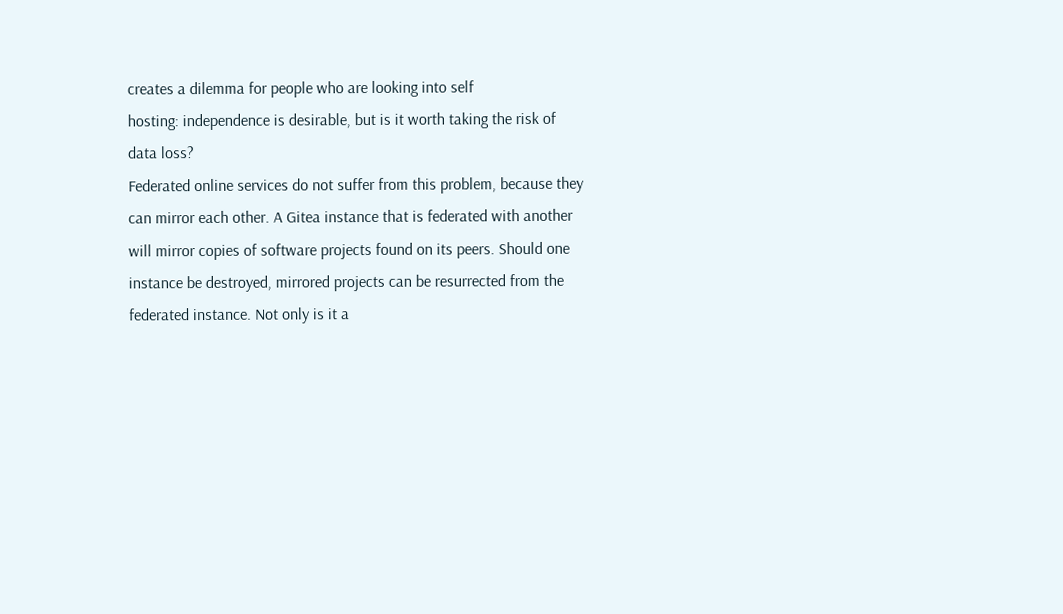creates a dilemma for people who are looking into self
hosting: independence is desirable, but is it worth taking the risk of
data loss?
Federated online services do not suffer from this problem, because they
can mirror each other. A Gitea instance that is federated with another
will mirror copies of software projects found on its peers. Should one
instance be destroyed, mirrored projects can be resurrected from the
federated instance. Not only is it a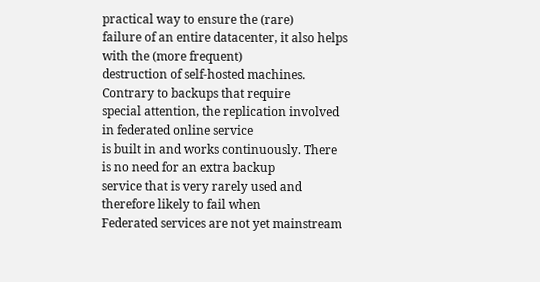practical way to ensure the (rare)
failure of an entire datacenter, it also helps with the (more frequent)
destruction of self-hosted machines. Contrary to backups that require
special attention, the replication involved in federated online service
is built in and works continuously. There is no need for an extra backup
service that is very rarely used and therefore likely to fail when
Federated services are not yet mainstream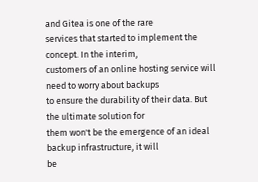and Gitea is one of the rare
services that started to implement the concept. In the interim,
customers of an online hosting service will need to worry about backups
to ensure the durability of their data. But the ultimate solution for
them won't be the emergence of an ideal backup infrastructure, it will
be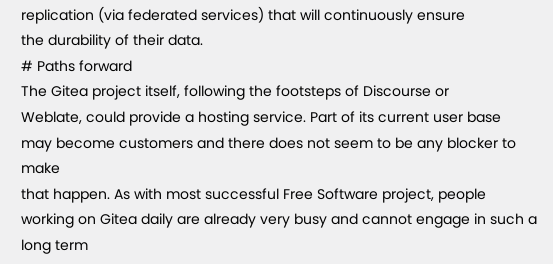replication (via federated services) that will continuously ensure
the durability of their data.
# Paths forward
The Gitea project itself, following the footsteps of Discourse or
Weblate, could provide a hosting service. Part of its current user base
may become customers and there does not seem to be any blocker to make
that happen. As with most successful Free Software project, people
working on Gitea daily are already very busy and cannot engage in such a
long term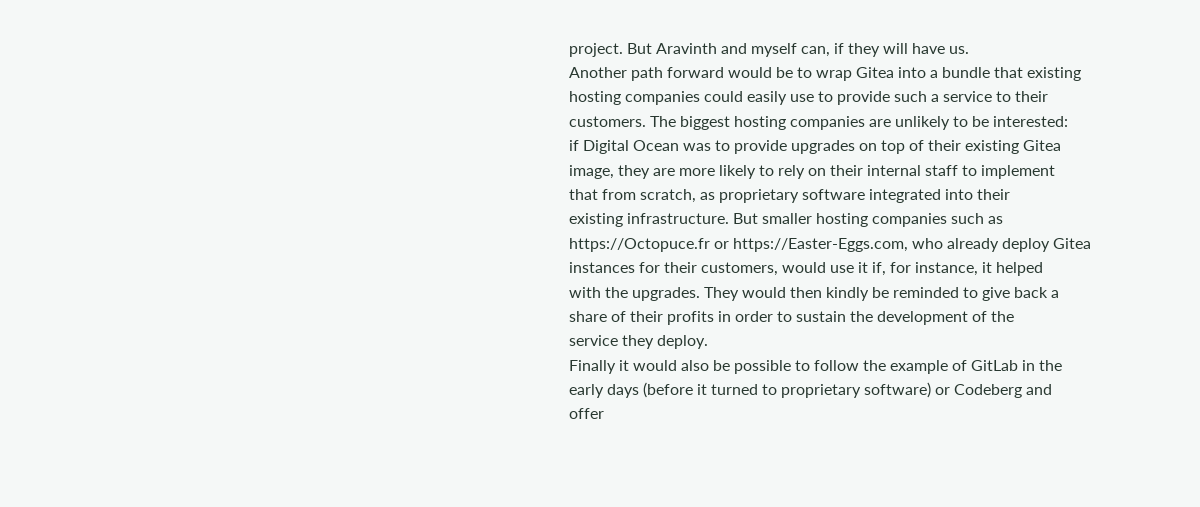project. But Aravinth and myself can, if they will have us.
Another path forward would be to wrap Gitea into a bundle that existing
hosting companies could easily use to provide such a service to their
customers. The biggest hosting companies are unlikely to be interested:
if Digital Ocean was to provide upgrades on top of their existing Gitea
image, they are more likely to rely on their internal staff to implement
that from scratch, as proprietary software integrated into their
existing infrastructure. But smaller hosting companies such as
https://Octopuce.fr or https://Easter-Eggs.com, who already deploy Gitea
instances for their customers, would use it if, for instance, it helped
with the upgrades. They would then kindly be reminded to give back a
share of their profits in order to sustain the development of the
service they deploy.
Finally it would also be possible to follow the example of GitLab in the
early days (before it turned to proprietary software) or Codeberg and
offer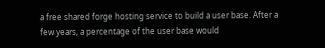a free shared forge hosting service to build a user base. After a
few years, a percentage of the user base would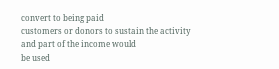convert to being paid
customers or donors to sustain the activity and part of the income would
be used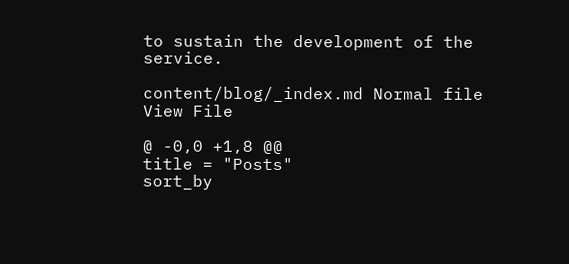to sustain the development of the service.

content/blog/_index.md Normal file
View File

@ -0,0 +1,8 @@
title = "Posts"
sort_by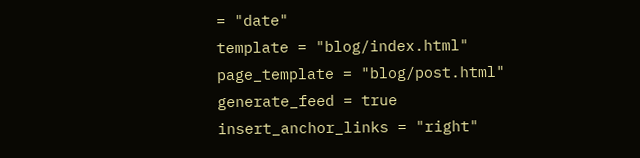= "date"
template = "blog/index.html"
page_template = "blog/post.html"
generate_feed = true
insert_anchor_links = "right"